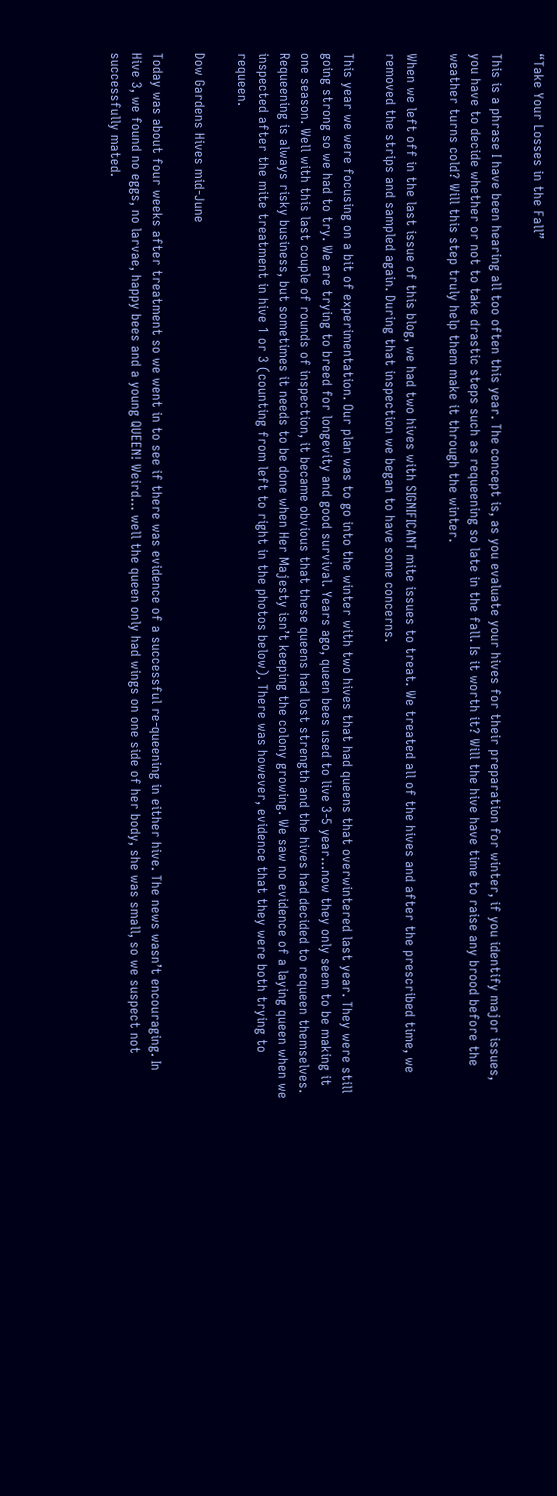“Take Your Losses in the Fall”

This is a phrase I have been hearing all too often this year. The concept is, as you evaluate your hives for their preparation for winter, if you identify major issues, you have to decide whether or not to take drastic steps such as requeening so late in the fall. Is it worth it? Will the hive have time to raise any brood before the weather turns cold? Will this step truly help them make it through the winter.

When we left off in the last issue of this blog, we had two hives with SIGNIFICANT mite issues to treat. We treated all of the hives and after the prescribed time, we removed the strips and sampled again. During that inspection we began to have some concerns.

This year we were focusing on a bit of experimentation. Our plan was to go into the winter with two hives that had queens that overwintered last year. They were still going strong so we had to try. We are trying to breed for longevity and good survival. Years ago, queen bees used to live 3-5 year…now they only seem to be making it one season. Well with this last couple of rounds of inspection, it became obvious that these queens had lost strength and the hives had decided to requeen themselves. Requeening is always risky business, but sometimes it needs to be done when Her Majesty isn’t keeping the colony growing. We saw no evidence of a laying queen when we inspected after the mite treatment in hive 1 or 3 (counting from left to right in the photos below). There was however, evidence that they were both trying to requeen.

Dow Gardens Hives mid-June

Today was about four weeks after treatment so we went in to see if there was evidence of a successful re-queening in either hive. The news wasn’t encouraging. In Hive 3, we found no eggs, no larvae, happy bees and a young QUEEN! Weird… well the queen only had wings on one side of her body, she was small, so we suspect not successfully mated.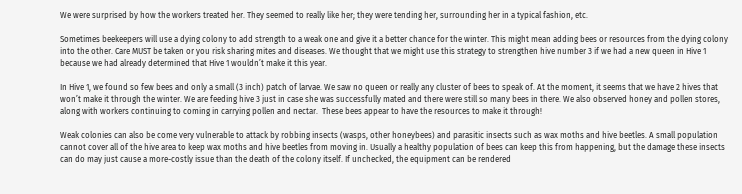We were surprised by how the workers treated her. They seemed to really like her; they were tending her, surrounding her in a typical fashion, etc.

Sometimes beekeepers will use a dying colony to add strength to a weak one and give it a better chance for the winter. This might mean adding bees or resources from the dying colony into the other. Care MUST be taken or you risk sharing mites and diseases. We thought that we might use this strategy to strengthen hive number 3 if we had a new queen in Hive 1 because we had already determined that Hive 1 wouldn’t make it this year.

In Hive 1, we found so few bees and only a small (3 inch) patch of larvae. We saw no queen or really any cluster of bees to speak of. At the moment, it seems that we have 2 hives that won’t make it through the winter. We are feeding hive 3 just in case she was successfully mated and there were still so many bees in there. We also observed honey and pollen stores, along with workers continuing to coming in carrying pollen and nectar.  These bees appear to have the resources to make it through!

Weak colonies can also be come very vulnerable to attack by robbing insects (wasps, other honeybees) and parasitic insects such as wax moths and hive beetles. A small population cannot cover all of the hive area to keep wax moths and hive beetles from moving in. Usually a healthy population of bees can keep this from happening, but the damage these insects can do may just cause a more-costly issue than the death of the colony itself. If unchecked, the equipment can be rendered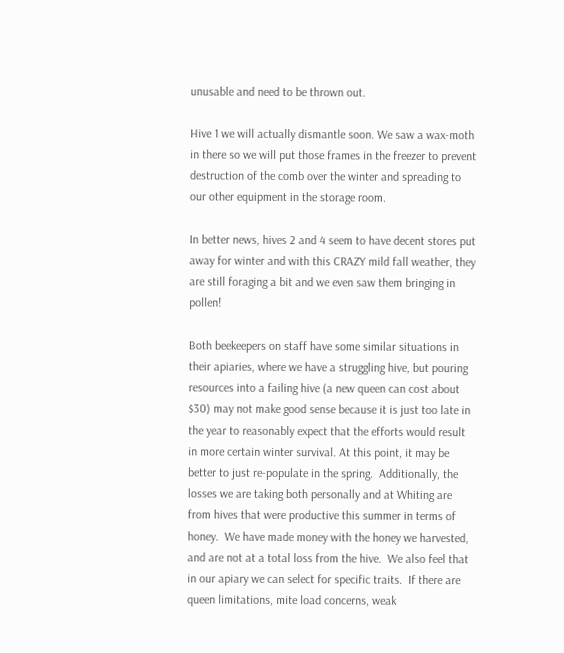unusable and need to be thrown out.

Hive 1 we will actually dismantle soon. We saw a wax-moth in there so we will put those frames in the freezer to prevent destruction of the comb over the winter and spreading to our other equipment in the storage room.

In better news, hives 2 and 4 seem to have decent stores put away for winter and with this CRAZY mild fall weather, they are still foraging a bit and we even saw them bringing in pollen!

Both beekeepers on staff have some similar situations in their apiaries, where we have a struggling hive, but pouring resources into a failing hive (a new queen can cost about $30) may not make good sense because it is just too late in the year to reasonably expect that the efforts would result in more certain winter survival. At this point, it may be better to just re-populate in the spring.  Additionally, the losses we are taking both personally and at Whiting are from hives that were productive this summer in terms of honey.  We have made money with the honey we harvested, and are not at a total loss from the hive.  We also feel that in our apiary we can select for specific traits.  If there are queen limitations, mite load concerns, weak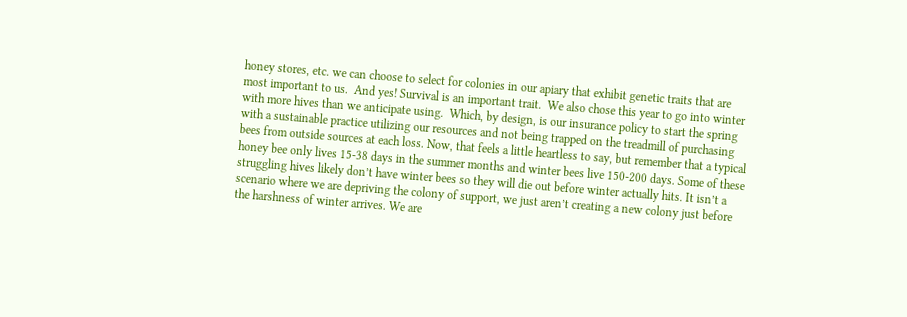honey stores, etc. we can choose to select for colonies in our apiary that exhibit genetic traits that are most important to us.  And yes! Survival is an important trait.  We also chose this year to go into winter with more hives than we anticipate using.  Which, by design, is our insurance policy to start the spring with a sustainable practice utilizing our resources and not being trapped on the treadmill of purchasing bees from outside sources at each loss. Now, that feels a little heartless to say, but remember that a typical honey bee only lives 15-38 days in the summer months and winter bees live 150-200 days. Some of these struggling hives likely don’t have winter bees so they will die out before winter actually hits. It isn’t a scenario where we are depriving the colony of support, we just aren’t creating a new colony just before the harshness of winter arrives. We are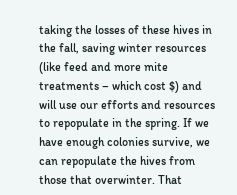taking the losses of these hives in the fall, saving winter resources (like feed and more mite treatments – which cost $) and will use our efforts and resources to repopulate in the spring. If we have enough colonies survive, we can repopulate the hives from those that overwinter. That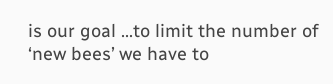is our goal …to limit the number of ‘new bees’ we have to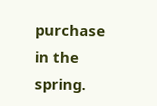purchase in the spring.